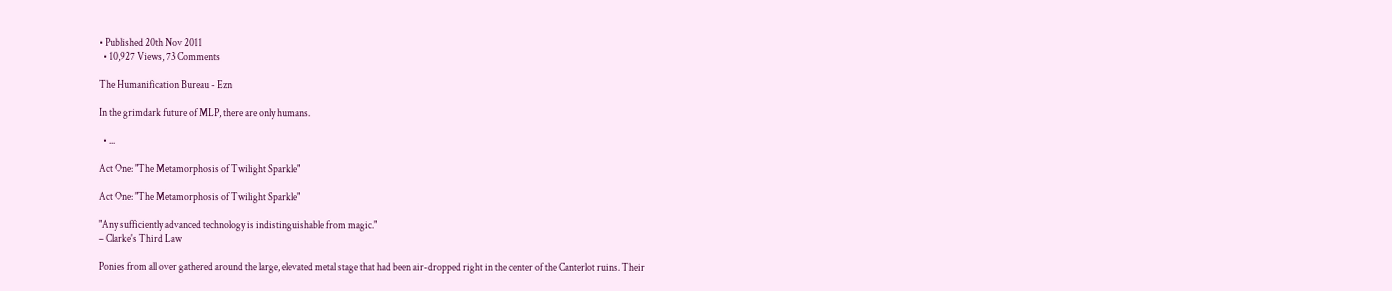• Published 20th Nov 2011
  • 10,927 Views, 73 Comments

The Humanification Bureau - Ezn

In the grimdark future of MLP, there are only humans.

  • ...

Act One: "The Metamorphosis of Twilight Sparkle"

Act One: "The Metamorphosis of Twilight Sparkle"

"Any sufficiently advanced technology is indistinguishable from magic."
– Clarke's Third Law

Ponies from all over gathered around the large, elevated metal stage that had been air-dropped right in the center of the Canterlot ruins. Their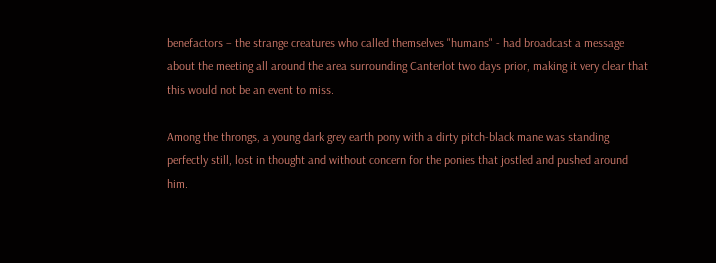benefactors – the strange creatures who called themselves "humans" - had broadcast a message about the meeting all around the area surrounding Canterlot two days prior, making it very clear that this would not be an event to miss.

Among the throngs, a young dark grey earth pony with a dirty pitch-black mane was standing perfectly still, lost in thought and without concern for the ponies that jostled and pushed around him.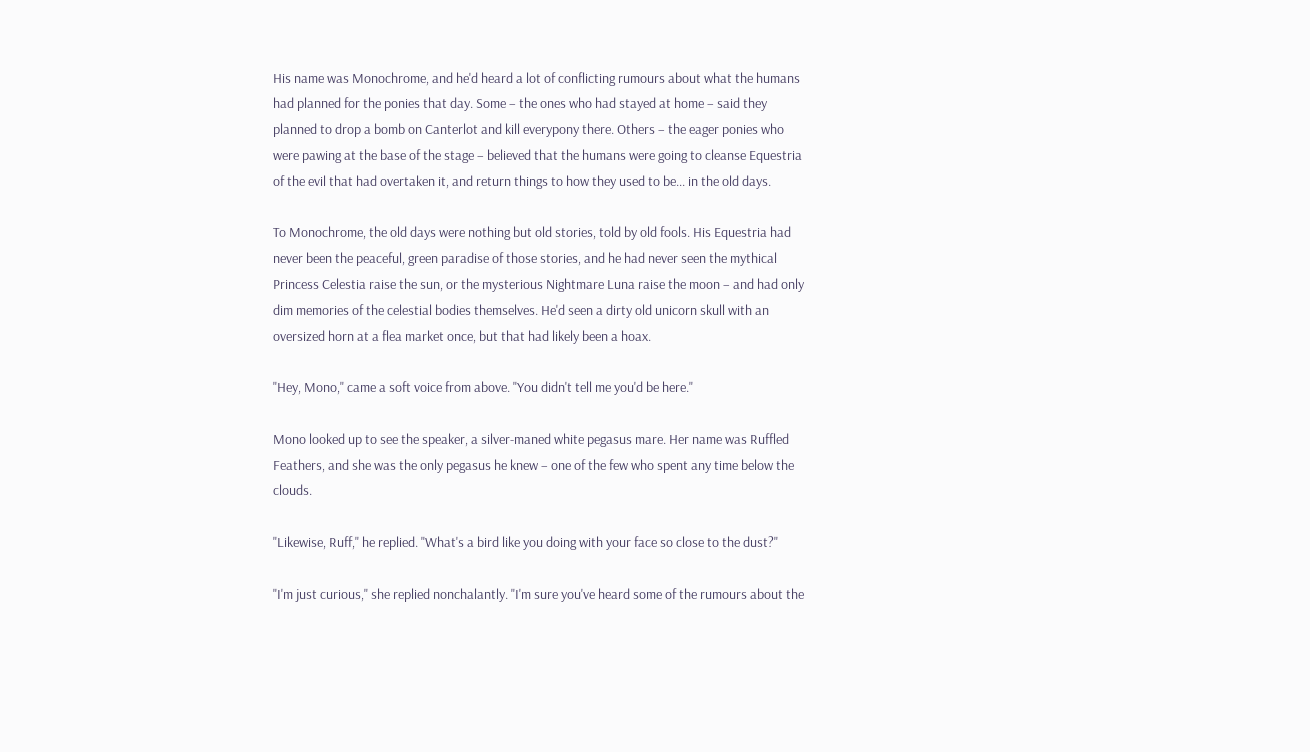His name was Monochrome, and he'd heard a lot of conflicting rumours about what the humans had planned for the ponies that day. Some – the ones who had stayed at home – said they planned to drop a bomb on Canterlot and kill everypony there. Others – the eager ponies who were pawing at the base of the stage – believed that the humans were going to cleanse Equestria of the evil that had overtaken it, and return things to how they used to be... in the old days.

To Monochrome, the old days were nothing but old stories, told by old fools. His Equestria had never been the peaceful, green paradise of those stories, and he had never seen the mythical Princess Celestia raise the sun, or the mysterious Nightmare Luna raise the moon – and had only dim memories of the celestial bodies themselves. He'd seen a dirty old unicorn skull with an oversized horn at a flea market once, but that had likely been a hoax.

"Hey, Mono," came a soft voice from above. "You didn't tell me you'd be here."

Mono looked up to see the speaker, a silver-maned white pegasus mare. Her name was Ruffled Feathers, and she was the only pegasus he knew – one of the few who spent any time below the clouds.

"Likewise, Ruff," he replied. "What's a bird like you doing with your face so close to the dust?"

"I'm just curious," she replied nonchalantly. "I'm sure you've heard some of the rumours about the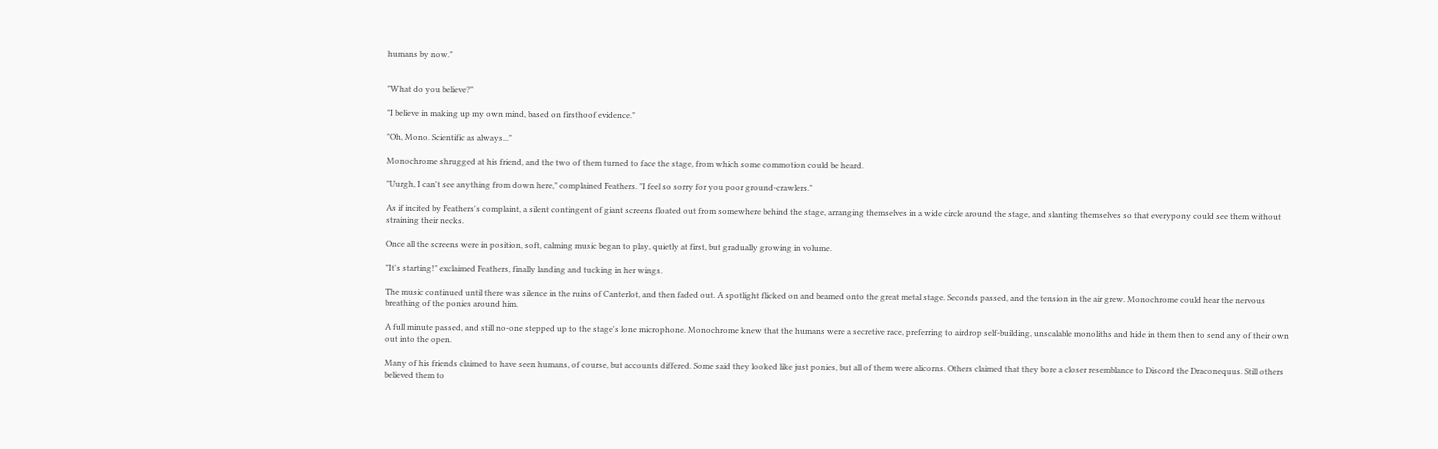humans by now."


"What do you believe?"

"I believe in making up my own mind, based on firsthoof evidence."

"Oh, Mono. Scientific as always..."

Monochrome shrugged at his friend, and the two of them turned to face the stage, from which some commotion could be heard.

"Uurgh, I can't see anything from down here," complained Feathers. "I feel so sorry for you poor ground-crawlers."

As if incited by Feathers's complaint, a silent contingent of giant screens floated out from somewhere behind the stage, arranging themselves in a wide circle around the stage, and slanting themselves so that everypony could see them without straining their necks.

Once all the screens were in position, soft, calming music began to play, quietly at first, but gradually growing in volume.

"It's starting!" exclaimed Feathers, finally landing and tucking in her wings.

The music continued until there was silence in the ruins of Canterlot, and then faded out. A spotlight flicked on and beamed onto the great metal stage. Seconds passed, and the tension in the air grew. Monochrome could hear the nervous breathing of the ponies around him.

A full minute passed, and still no-one stepped up to the stage's lone microphone. Monochrome knew that the humans were a secretive race, preferring to airdrop self-building, unscalable monoliths and hide in them then to send any of their own out into the open.

Many of his friends claimed to have seen humans, of course, but accounts differed. Some said they looked like just ponies, but all of them were alicorns. Others claimed that they bore a closer resemblance to Discord the Draconequus. Still others believed them to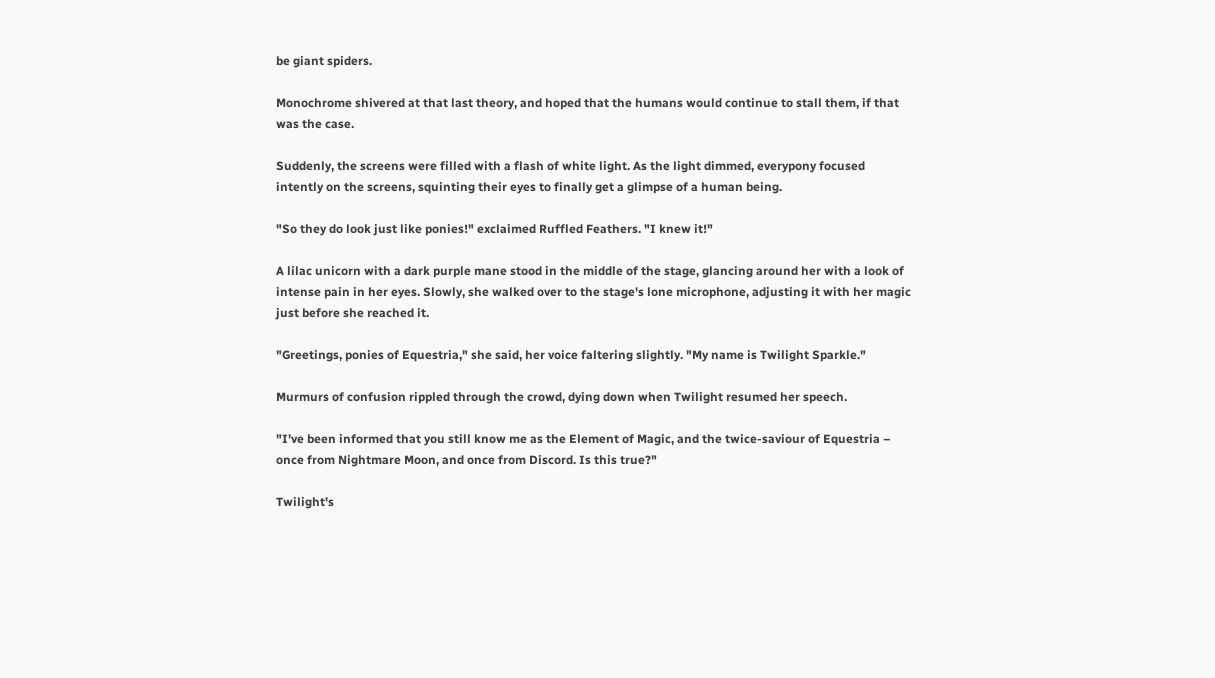be giant spiders.

Monochrome shivered at that last theory, and hoped that the humans would continue to stall them, if that was the case.

Suddenly, the screens were filled with a flash of white light. As the light dimmed, everypony focused intently on the screens, squinting their eyes to finally get a glimpse of a human being.

"So they do look just like ponies!" exclaimed Ruffled Feathers. "I knew it!"

A lilac unicorn with a dark purple mane stood in the middle of the stage, glancing around her with a look of intense pain in her eyes. Slowly, she walked over to the stage's lone microphone, adjusting it with her magic just before she reached it.

"Greetings, ponies of Equestria," she said, her voice faltering slightly. "My name is Twilight Sparkle."

Murmurs of confusion rippled through the crowd, dying down when Twilight resumed her speech.

"I've been informed that you still know me as the Element of Magic, and the twice-saviour of Equestria – once from Nightmare Moon, and once from Discord. Is this true?"

Twilight's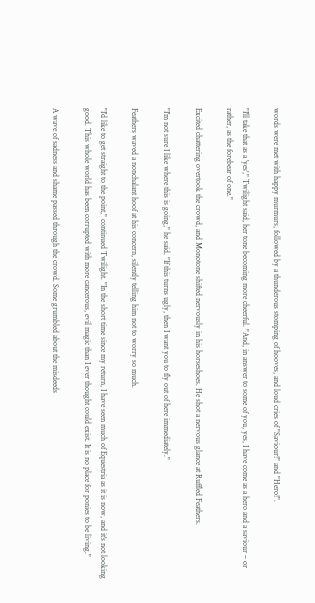words were met with happy murmurs, followed by a thunderous stomping of hooves, and loud cries of "Saviour!" and "Hero!".

"I'll take that as a 'yes'," Twilight said, her tone becoming more cheerful. "And, in answer to some of you, yes, I have come as a hero and a saviour – or rather, as the forebear of one."

Excited chattering overtook the crowd, and Monotone shifted nervously in his horseshoes. He shot a nervous glance at Ruffled Feathers.

"I'm not sure I like where this is going," he said. "If this turns ugly, then I want you to fly out of here immediately."

Feathers waved a nonchalant hoof at his concern, silently telling him not to worry so much.

"I'd like to get straight to the point," continued Twilight. "In the short time since my return, I have seen much of Equestria as it is now, and it's not looking good. This whole world has been corrupted with more cancerous, evil magic than I ever thought could exist. It is no place for ponies to be living."

A wave of sadness and shame passed through the crowd. Some grumbled about the misdeeds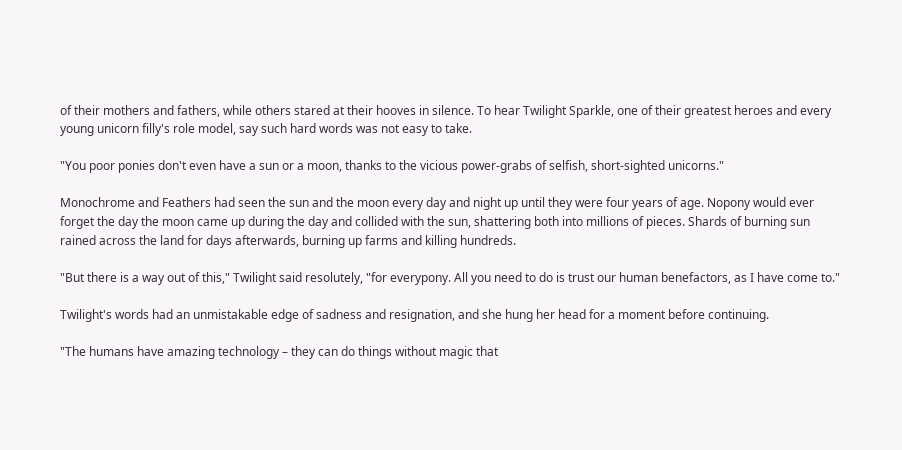of their mothers and fathers, while others stared at their hooves in silence. To hear Twilight Sparkle, one of their greatest heroes and every young unicorn filly's role model, say such hard words was not easy to take.

"You poor ponies don't even have a sun or a moon, thanks to the vicious power-grabs of selfish, short-sighted unicorns."

Monochrome and Feathers had seen the sun and the moon every day and night up until they were four years of age. Nopony would ever forget the day the moon came up during the day and collided with the sun, shattering both into millions of pieces. Shards of burning sun rained across the land for days afterwards, burning up farms and killing hundreds.

"But there is a way out of this," Twilight said resolutely, "for everypony. All you need to do is trust our human benefactors, as I have come to."

Twilight's words had an unmistakable edge of sadness and resignation, and she hung her head for a moment before continuing.

"The humans have amazing technology – they can do things without magic that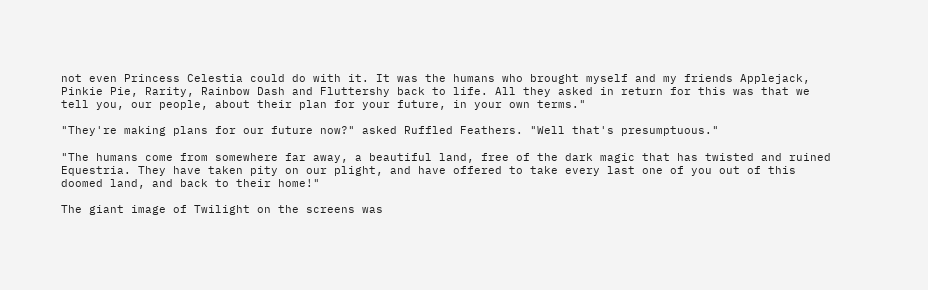not even Princess Celestia could do with it. It was the humans who brought myself and my friends Applejack, Pinkie Pie, Rarity, Rainbow Dash and Fluttershy back to life. All they asked in return for this was that we tell you, our people, about their plan for your future, in your own terms."

"They're making plans for our future now?" asked Ruffled Feathers. "Well that's presumptuous."

"The humans come from somewhere far away, a beautiful land, free of the dark magic that has twisted and ruined Equestria. They have taken pity on our plight, and have offered to take every last one of you out of this doomed land, and back to their home!"

The giant image of Twilight on the screens was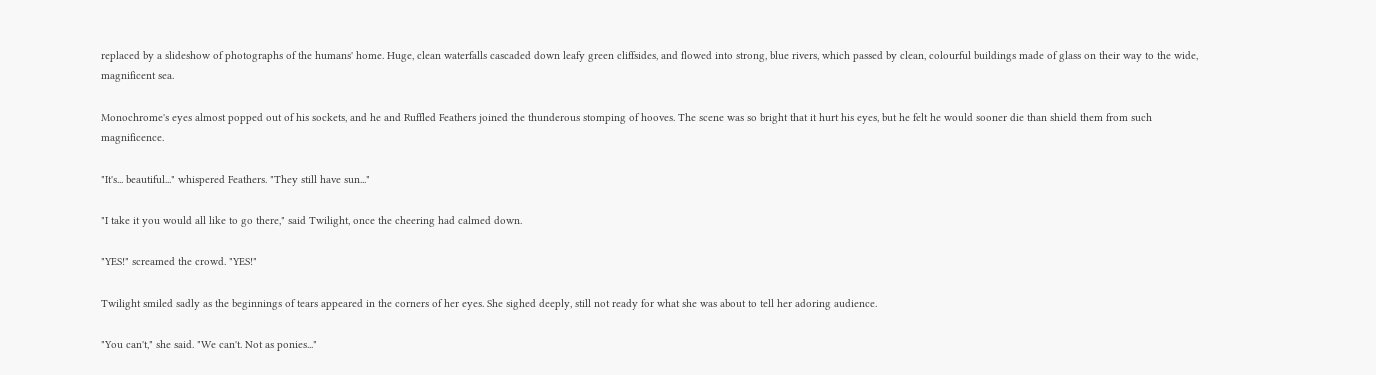replaced by a slideshow of photographs of the humans' home. Huge, clean waterfalls cascaded down leafy green cliffsides, and flowed into strong, blue rivers, which passed by clean, colourful buildings made of glass on their way to the wide, magnificent sea.

Monochrome's eyes almost popped out of his sockets, and he and Ruffled Feathers joined the thunderous stomping of hooves. The scene was so bright that it hurt his eyes, but he felt he would sooner die than shield them from such magnificence.

"It's... beautiful..." whispered Feathers. "They still have sun..."

"I take it you would all like to go there," said Twilight, once the cheering had calmed down.

"YES!" screamed the crowd. "YES!"

Twilight smiled sadly as the beginnings of tears appeared in the corners of her eyes. She sighed deeply, still not ready for what she was about to tell her adoring audience.

"You can't," she said. "We can't. Not as ponies..."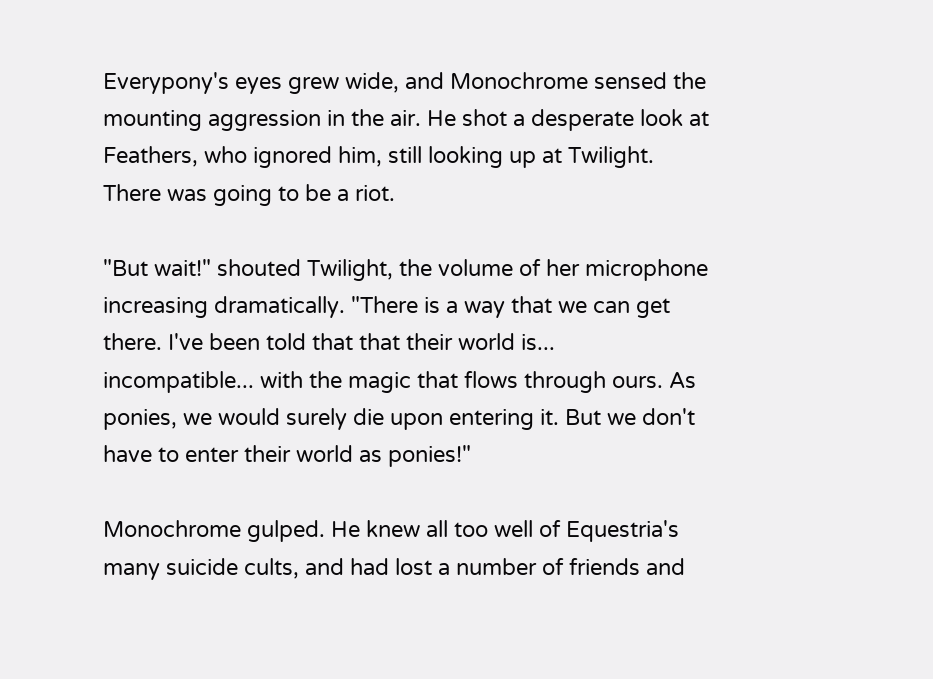Everypony's eyes grew wide, and Monochrome sensed the mounting aggression in the air. He shot a desperate look at Feathers, who ignored him, still looking up at Twilight. There was going to be a riot.

"But wait!" shouted Twilight, the volume of her microphone increasing dramatically. "There is a way that we can get there. I've been told that that their world is... incompatible... with the magic that flows through ours. As ponies, we would surely die upon entering it. But we don't have to enter their world as ponies!"

Monochrome gulped. He knew all too well of Equestria's many suicide cults, and had lost a number of friends and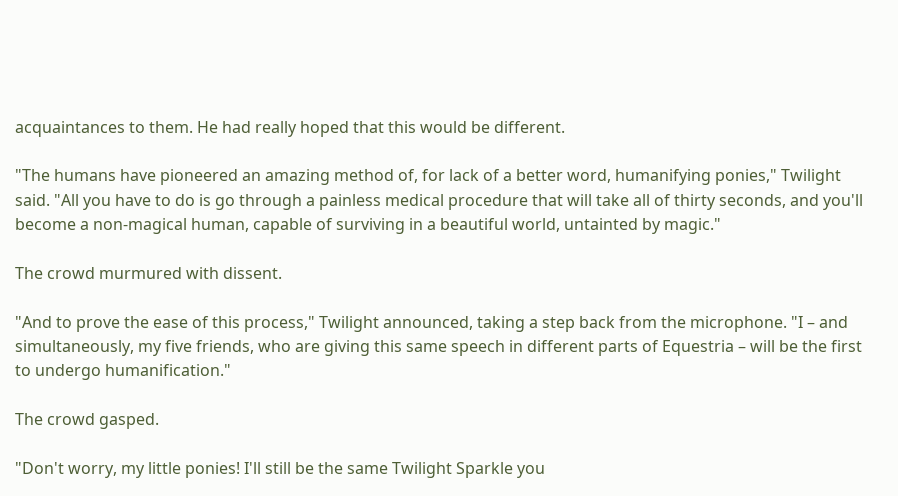acquaintances to them. He had really hoped that this would be different.

"The humans have pioneered an amazing method of, for lack of a better word, humanifying ponies," Twilight said. "All you have to do is go through a painless medical procedure that will take all of thirty seconds, and you'll become a non-magical human, capable of surviving in a beautiful world, untainted by magic."

The crowd murmured with dissent.

"And to prove the ease of this process," Twilight announced, taking a step back from the microphone. "I – and simultaneously, my five friends, who are giving this same speech in different parts of Equestria – will be the first to undergo humanification."

The crowd gasped.

"Don't worry, my little ponies! I'll still be the same Twilight Sparkle you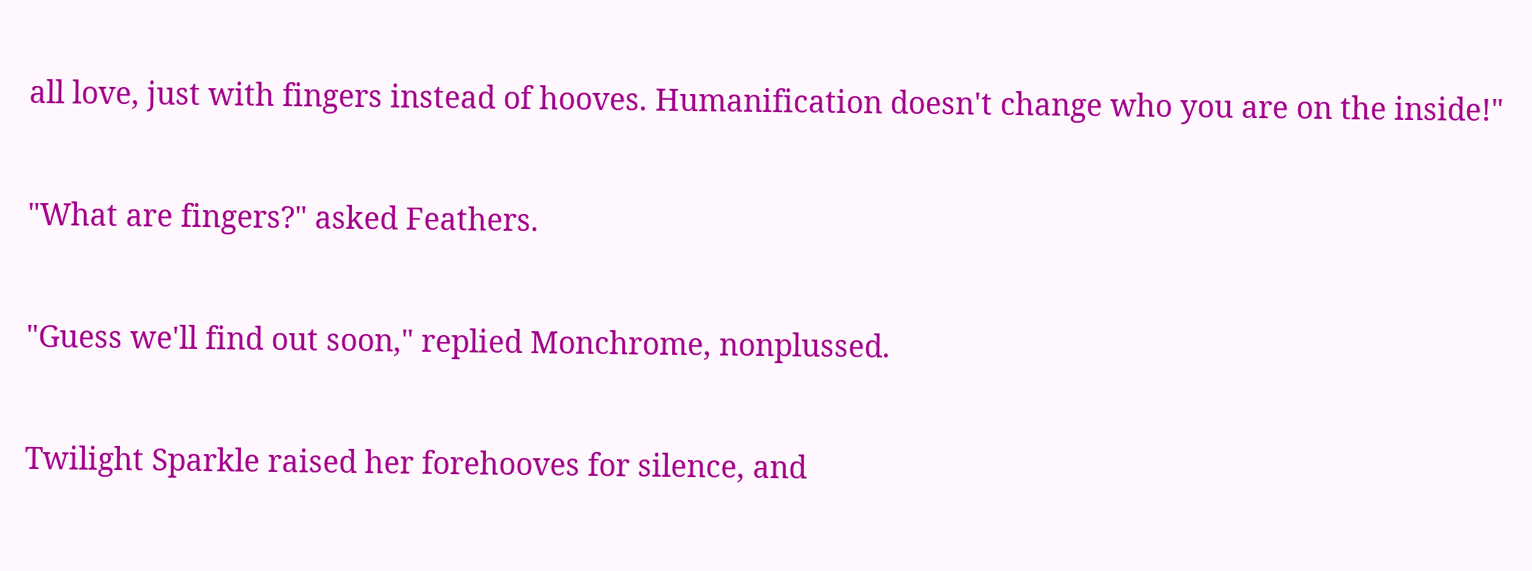all love, just with fingers instead of hooves. Humanification doesn't change who you are on the inside!"

"What are fingers?" asked Feathers.

"Guess we'll find out soon," replied Monchrome, nonplussed.

Twilight Sparkle raised her forehooves for silence, and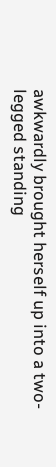awkwardly brought herself up into a two-legged standing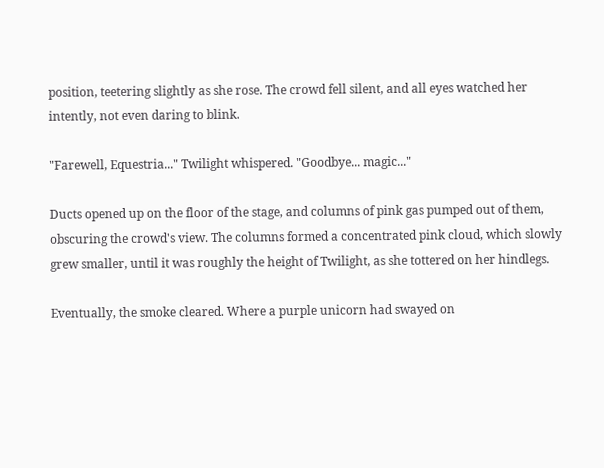position, teetering slightly as she rose. The crowd fell silent, and all eyes watched her intently, not even daring to blink.

"Farewell, Equestria..." Twilight whispered. "Goodbye... magic..."

Ducts opened up on the floor of the stage, and columns of pink gas pumped out of them, obscuring the crowd's view. The columns formed a concentrated pink cloud, which slowly grew smaller, until it was roughly the height of Twilight, as she tottered on her hindlegs.

Eventually, the smoke cleared. Where a purple unicorn had swayed on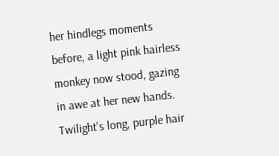her hindlegs moments before, a light pink hairless monkey now stood, gazing in awe at her new hands. Twilight's long, purple hair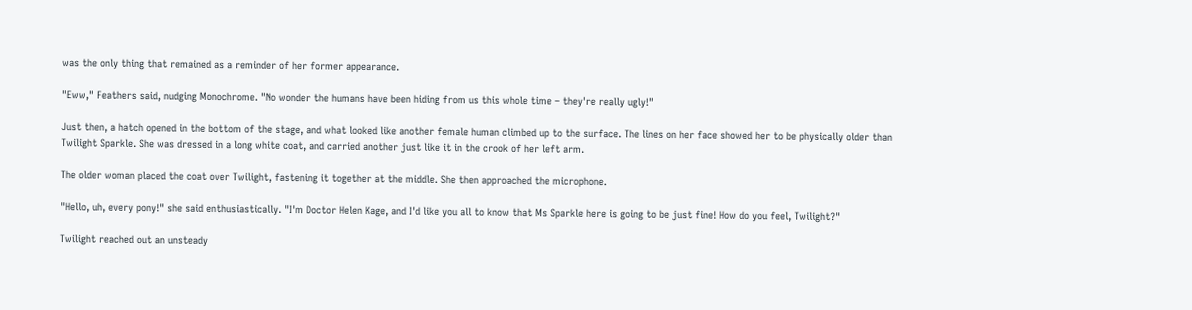was the only thing that remained as a reminder of her former appearance.

"Eww," Feathers said, nudging Monochrome. "No wonder the humans have been hiding from us this whole time – they're really ugly!"

Just then, a hatch opened in the bottom of the stage, and what looked like another female human climbed up to the surface. The lines on her face showed her to be physically older than Twilight Sparkle. She was dressed in a long white coat, and carried another just like it in the crook of her left arm.

The older woman placed the coat over Twilight, fastening it together at the middle. She then approached the microphone.

"Hello, uh, every pony!" she said enthusiastically. "I'm Doctor Helen Kage, and I'd like you all to know that Ms Sparkle here is going to be just fine! How do you feel, Twilight?"

Twilight reached out an unsteady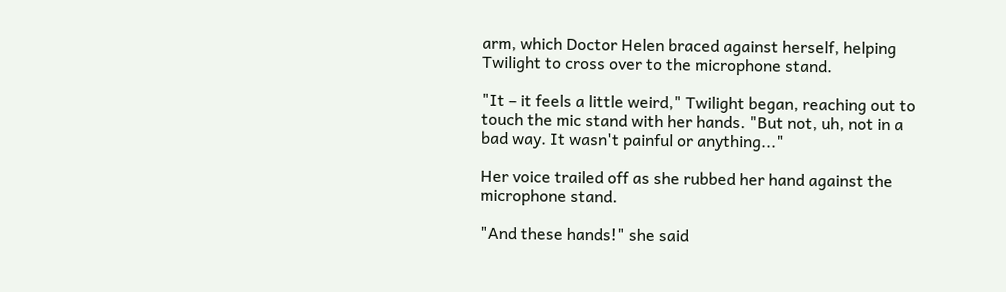arm, which Doctor Helen braced against herself, helping Twilight to cross over to the microphone stand.

"It – it feels a little weird," Twilight began, reaching out to touch the mic stand with her hands. "But not, uh, not in a bad way. It wasn't painful or anything..."

Her voice trailed off as she rubbed her hand against the microphone stand.

"And these hands!" she said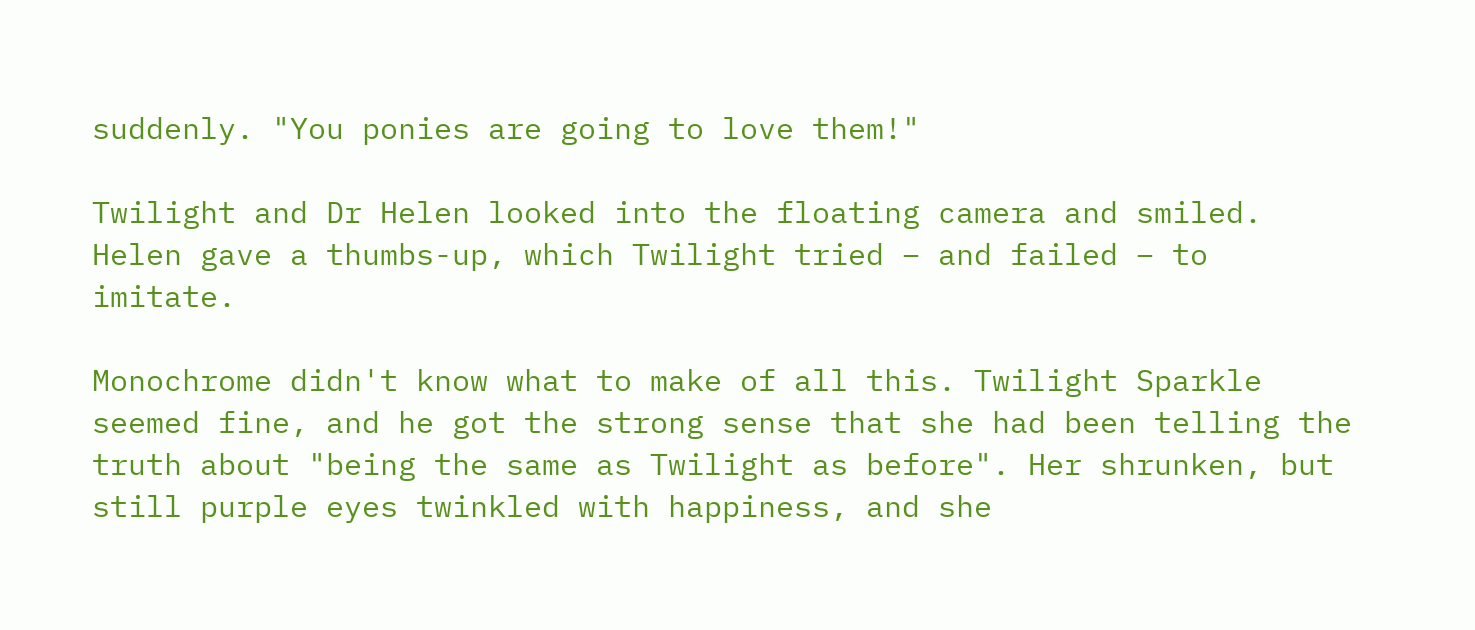suddenly. "You ponies are going to love them!"

Twilight and Dr Helen looked into the floating camera and smiled. Helen gave a thumbs-up, which Twilight tried – and failed – to imitate.

Monochrome didn't know what to make of all this. Twilight Sparkle seemed fine, and he got the strong sense that she had been telling the truth about "being the same as Twilight as before". Her shrunken, but still purple eyes twinkled with happiness, and she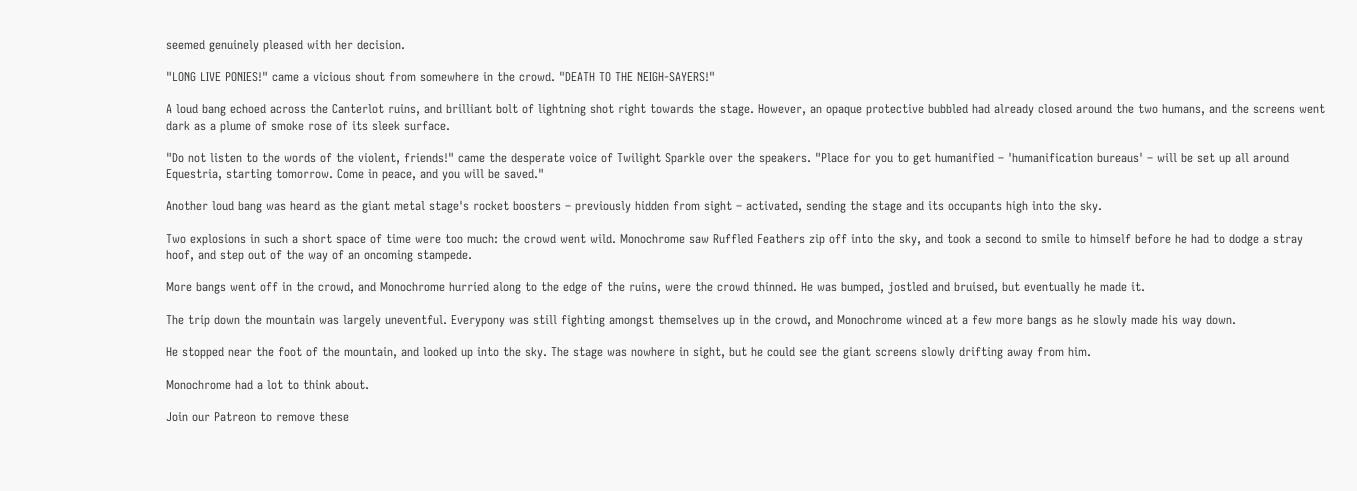seemed genuinely pleased with her decision.

"LONG LIVE PONIES!" came a vicious shout from somewhere in the crowd. "DEATH TO THE NEIGH-SAYERS!"

A loud bang echoed across the Canterlot ruins, and brilliant bolt of lightning shot right towards the stage. However, an opaque protective bubbled had already closed around the two humans, and the screens went dark as a plume of smoke rose of its sleek surface.

"Do not listen to the words of the violent, friends!" came the desperate voice of Twilight Sparkle over the speakers. "Place for you to get humanified – 'humanification bureaus' – will be set up all around Equestria, starting tomorrow. Come in peace, and you will be saved."

Another loud bang was heard as the giant metal stage's rocket boosters – previously hidden from sight – activated, sending the stage and its occupants high into the sky.

Two explosions in such a short space of time were too much: the crowd went wild. Monochrome saw Ruffled Feathers zip off into the sky, and took a second to smile to himself before he had to dodge a stray hoof, and step out of the way of an oncoming stampede.

More bangs went off in the crowd, and Monochrome hurried along to the edge of the ruins, were the crowd thinned. He was bumped, jostled and bruised, but eventually he made it.

The trip down the mountain was largely uneventful. Everypony was still fighting amongst themselves up in the crowd, and Monochrome winced at a few more bangs as he slowly made his way down.

He stopped near the foot of the mountain, and looked up into the sky. The stage was nowhere in sight, but he could see the giant screens slowly drifting away from him.

Monochrome had a lot to think about.

Join our Patreon to remove these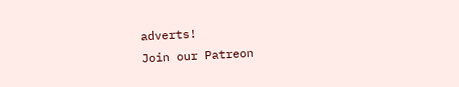adverts!
Join our Patreon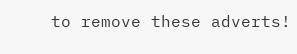to remove these adverts!